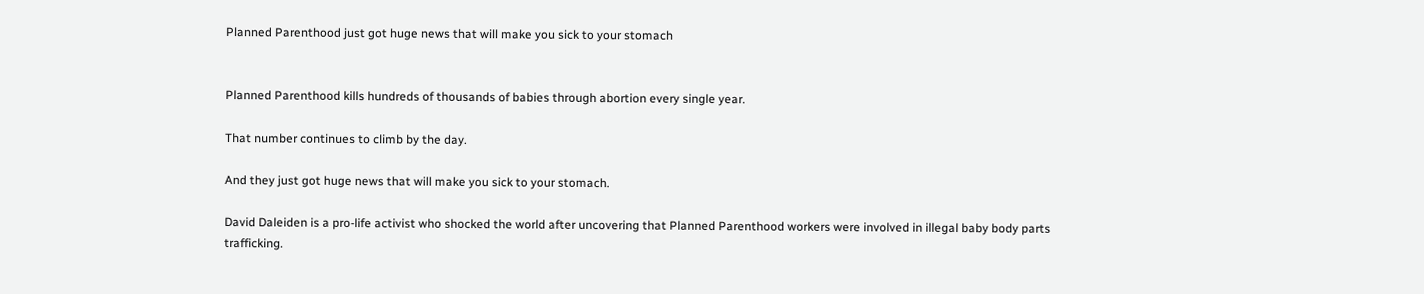Planned Parenthood just got huge news that will make you sick to your stomach


Planned Parenthood kills hundreds of thousands of babies through abortion every single year.

That number continues to climb by the day.

And they just got huge news that will make you sick to your stomach.

David Daleiden is a pro-life activist who shocked the world after uncovering that Planned Parenthood workers were involved in illegal baby body parts trafficking.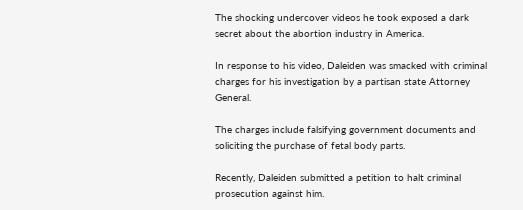The shocking undercover videos he took exposed a dark secret about the abortion industry in America.

In response to his video, Daleiden was smacked with criminal charges for his investigation by a partisan state Attorney General.

The charges include falsifying government documents and soliciting the purchase of fetal body parts.

Recently, Daleiden submitted a petition to halt criminal prosecution against him.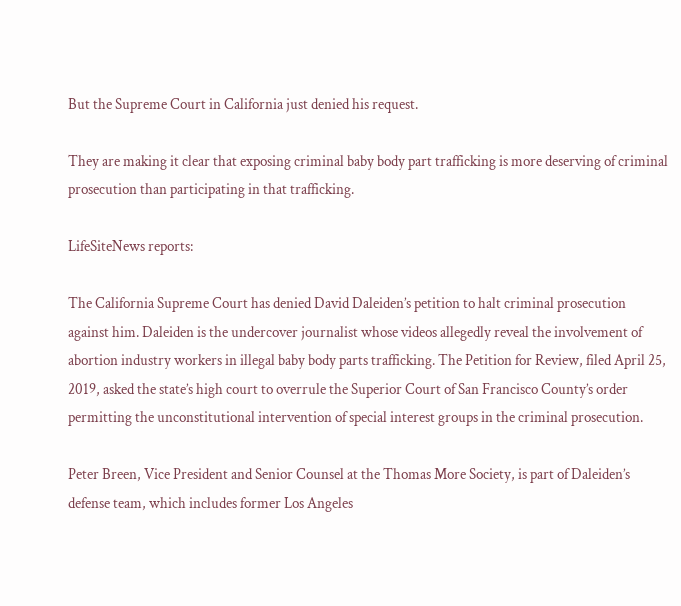But the Supreme Court in California just denied his request.

They are making it clear that exposing criminal baby body part trafficking is more deserving of criminal prosecution than participating in that trafficking.

LifeSiteNews reports:

The California Supreme Court has denied David Daleiden’s petition to halt criminal prosecution against him. Daleiden is the undercover journalist whose videos allegedly reveal the involvement of abortion industry workers in illegal baby body parts trafficking. The Petition for Review, filed April 25, 2019, asked the state’s high court to overrule the Superior Court of San Francisco County’s order permitting the unconstitutional intervention of special interest groups in the criminal prosecution.

Peter Breen, Vice President and Senior Counsel at the Thomas More Society, is part of Daleiden’s defense team, which includes former Los Angeles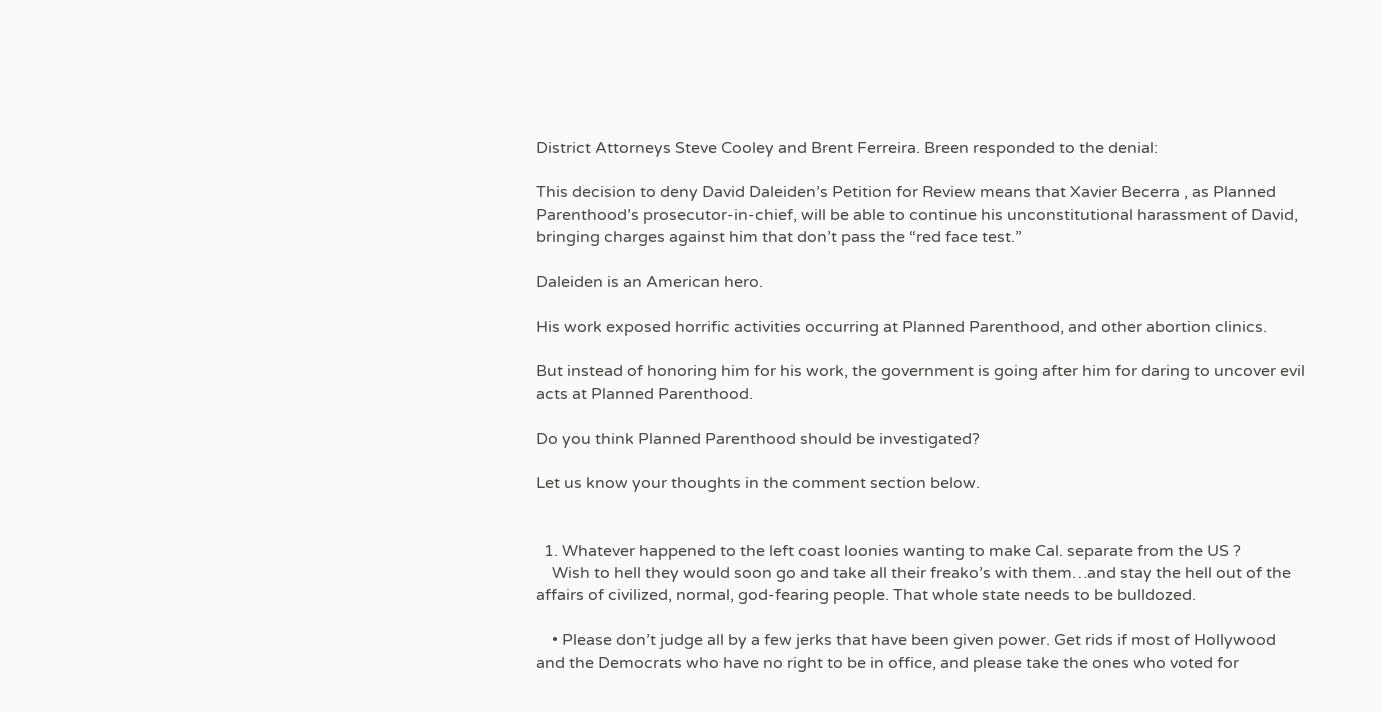District Attorneys Steve Cooley and Brent Ferreira. Breen responded to the denial:

This decision to deny David Daleiden’s Petition for Review means that Xavier Becerra , as Planned Parenthood’s prosecutor-in-chief, will be able to continue his unconstitutional harassment of David, bringing charges against him that don’t pass the “red face test.”

Daleiden is an American hero.

His work exposed horrific activities occurring at Planned Parenthood, and other abortion clinics.

But instead of honoring him for his work, the government is going after him for daring to uncover evil acts at Planned Parenthood.

Do you think Planned Parenthood should be investigated?

Let us know your thoughts in the comment section below.


  1. Whatever happened to the left coast loonies wanting to make Cal. separate from the US ?
    Wish to hell they would soon go and take all their freako’s with them…and stay the hell out of the affairs of civilized, normal, god-fearing people. That whole state needs to be bulldozed.

    • Please don’t judge all by a few jerks that have been given power. Get rids if most of Hollywood and the Democrats who have no right to be in office, and please take the ones who voted for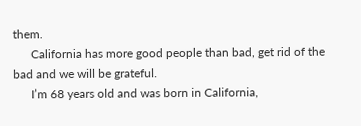them.
      California has more good people than bad, get rid of the bad and we will be grateful.
      I’m 68 years old and was born in California,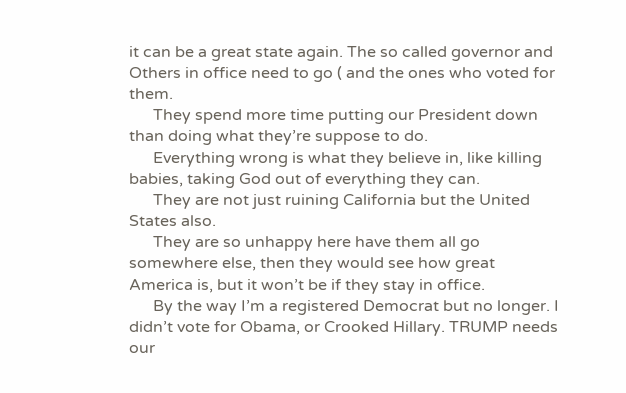it can be a great state again. The so called governor and Others in office need to go ( and the ones who voted for them.
      They spend more time putting our President down than doing what they’re suppose to do.
      Everything wrong is what they believe in, like killing babies, taking God out of everything they can.
      They are not just ruining California but the United States also.
      They are so unhappy here have them all go somewhere else, then they would see how great America is, but it won’t be if they stay in office.
      By the way I’m a registered Democrat but no longer. I didn’t vote for Obama, or Crooked Hillary. TRUMP needs our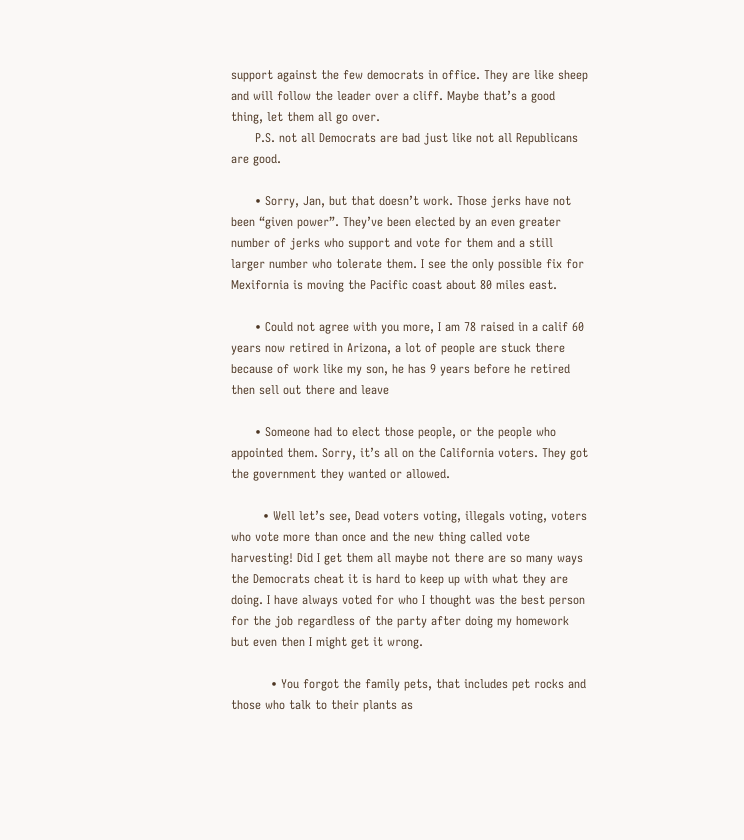support against the few democrats in office. They are like sheep and will follow the leader over a cliff. Maybe that’s a good thing, let them all go over.
      P.S. not all Democrats are bad just like not all Republicans are good.

      • Sorry, Jan, but that doesn’t work. Those jerks have not been “given power”. They’ve been elected by an even greater number of jerks who support and vote for them and a still larger number who tolerate them. I see the only possible fix for Mexifornia is moving the Pacific coast about 80 miles east.

      • Could not agree with you more, I am 78 raised in a calif 60 years now retired in Arizona, a lot of people are stuck there because of work like my son, he has 9 years before he retired then sell out there and leave

      • Someone had to elect those people, or the people who appointed them. Sorry, it’s all on the California voters. They got the government they wanted or allowed.

        • Well let’s see, Dead voters voting, illegals voting, voters who vote more than once and the new thing called vote harvesting! Did I get them all maybe not there are so many ways the Democrats cheat it is hard to keep up with what they are doing. I have always voted for who I thought was the best person for the job regardless of the party after doing my homework but even then I might get it wrong.

          • You forgot the family pets, that includes pet rocks and those who talk to their plants as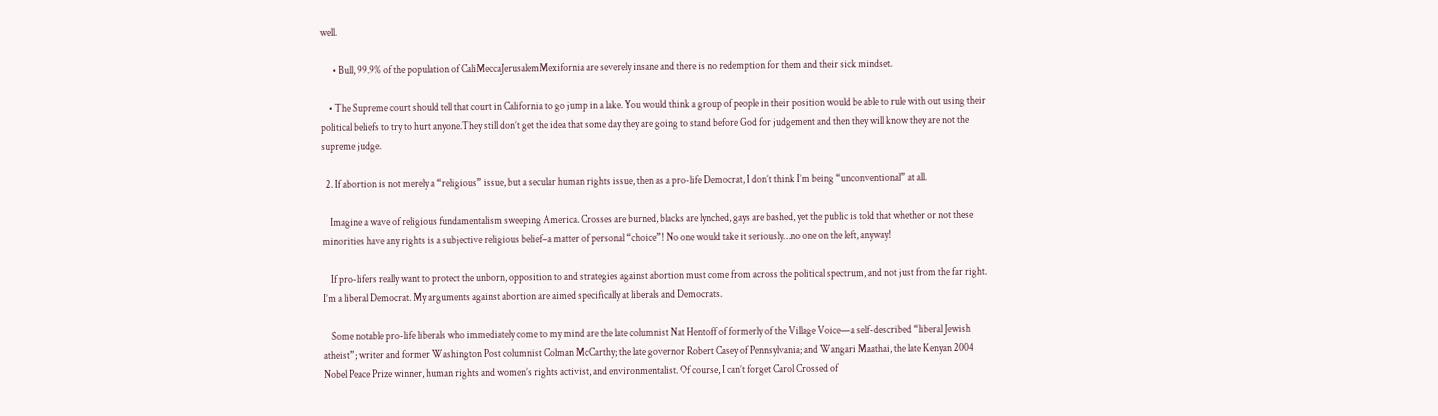well.

      • Bull, 99.9% of the population of CaliMeccaJerusalemMexifornia are severely insane and there is no redemption for them and their sick mindset.

    • The Supreme court should tell that court in California to go jump in a lake. You would think a group of people in their position would be able to rule with out using their political beliefs to try to hurt anyone.They still don’t get the idea that some day they are going to stand before God for judgement and then they will know they are not the supreme judge.

  2. If abortion is not merely a “religious” issue, but a secular human rights issue, then as a pro-life Democrat, I don’t think I’m being “unconventional” at all.

    Imagine a wave of religious fundamentalism sweeping America. Crosses are burned, blacks are lynched, gays are bashed, yet the public is told that whether or not these minorities have any rights is a subjective religious belief–a matter of personal “choice”! No one would take it seriously…no one on the left, anyway!

    If pro-lifers really want to protect the unborn, opposition to and strategies against abortion must come from across the political spectrum, and not just from the far right. I’m a liberal Democrat. My arguments against abortion are aimed specifically at liberals and Democrats.

    Some notable pro-life liberals who immediately come to my mind are the late columnist Nat Hentoff of formerly of the Village Voice—a self-described “liberal Jewish atheist”; writer and former Washington Post columnist Colman McCarthy; the late governor Robert Casey of Pennsylvania; and Wangari Maathai, the late Kenyan 2004 Nobel Peace Prize winner, human rights and women’s rights activist, and environmentalist. Of course, I can’t forget Carol Crossed of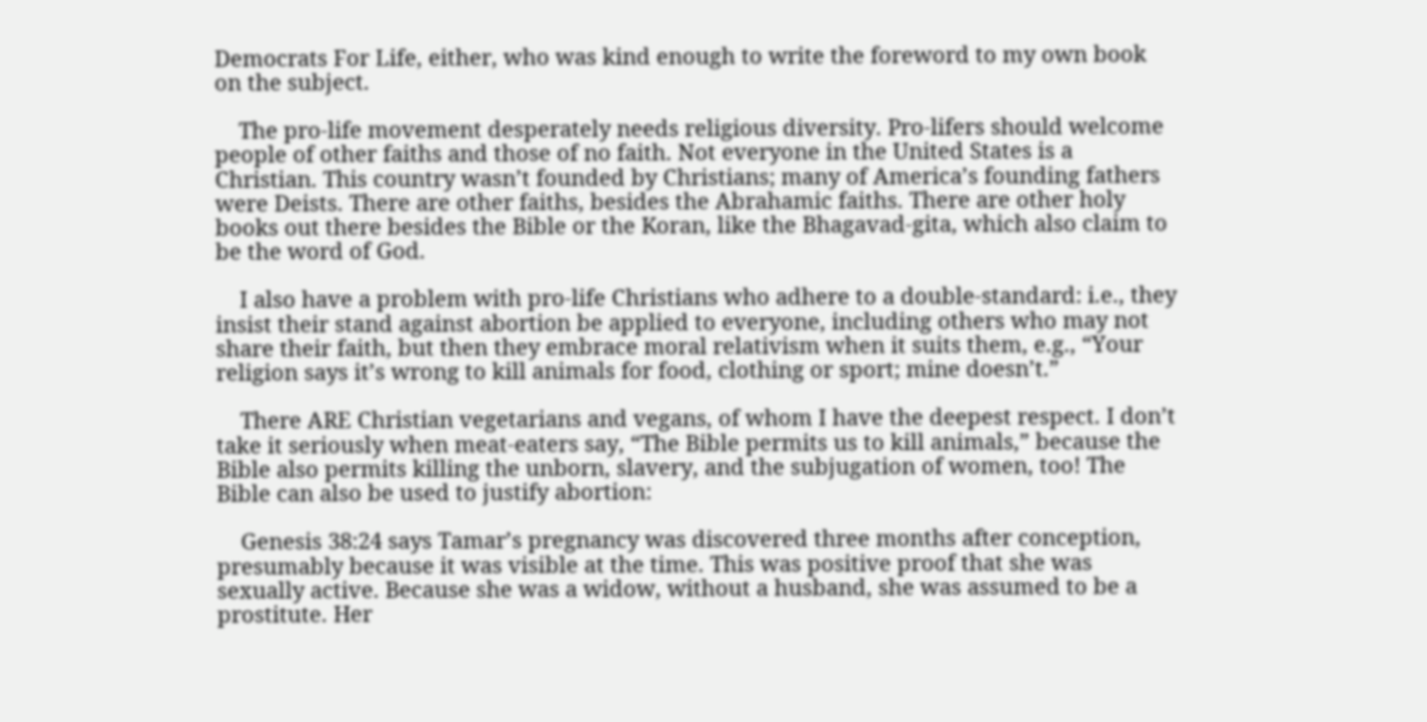Democrats For Life, either, who was kind enough to write the foreword to my own book on the subject.

    The pro-life movement desperately needs religious diversity. Pro-lifers should welcome people of other faiths and those of no faith. Not everyone in the United States is a Christian. This country wasn’t founded by Christians; many of America’s founding fathers were Deists. There are other faiths, besides the Abrahamic faiths. There are other holy books out there besides the Bible or the Koran, like the Bhagavad-gita, which also claim to be the word of God.

    I also have a problem with pro-life Christians who adhere to a double-standard: i.e., they insist their stand against abortion be applied to everyone, including others who may not share their faith, but then they embrace moral relativism when it suits them, e.g., “Your religion says it’s wrong to kill animals for food, clothing or sport; mine doesn’t.”

    There ARE Christian vegetarians and vegans, of whom I have the deepest respect. I don’t take it seriously when meat-eaters say, “The Bible permits us to kill animals,” because the Bible also permits killing the unborn, slavery, and the subjugation of women, too! The Bible can also be used to justify abortion:

    Genesis 38:24 says Tamar’s pregnancy was discovered three months after conception, presumably because it was visible at the time. This was positive proof that she was sexually active. Because she was a widow, without a husband, she was assumed to be a prostitute. Her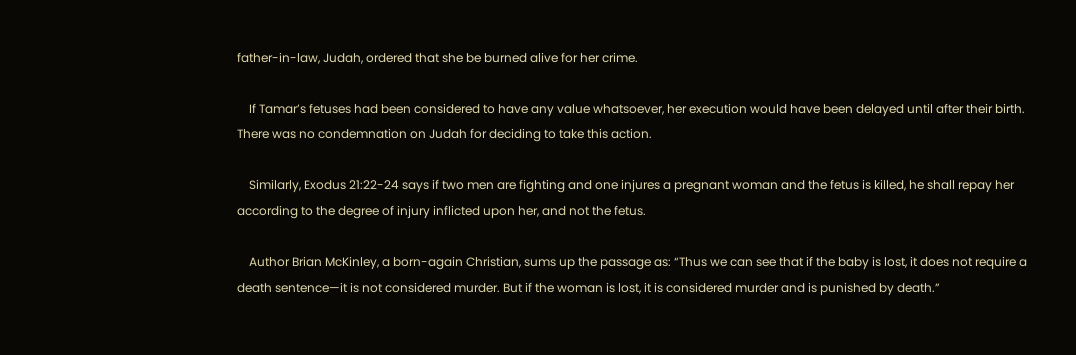father-in-law, Judah, ordered that she be burned alive for her crime.

    If Tamar’s fetuses had been considered to have any value whatsoever, her execution would have been delayed until after their birth. There was no condemnation on Judah for deciding to take this action.

    Similarly, Exodus 21:22-24 says if two men are fighting and one injures a pregnant woman and the fetus is killed, he shall repay her according to the degree of injury inflicted upon her, and not the fetus.

    Author Brian McKinley, a born-again Christian, sums up the passage as: “Thus we can see that if the baby is lost, it does not require a death sentence—it is not considered murder. But if the woman is lost, it is considered murder and is punished by death.”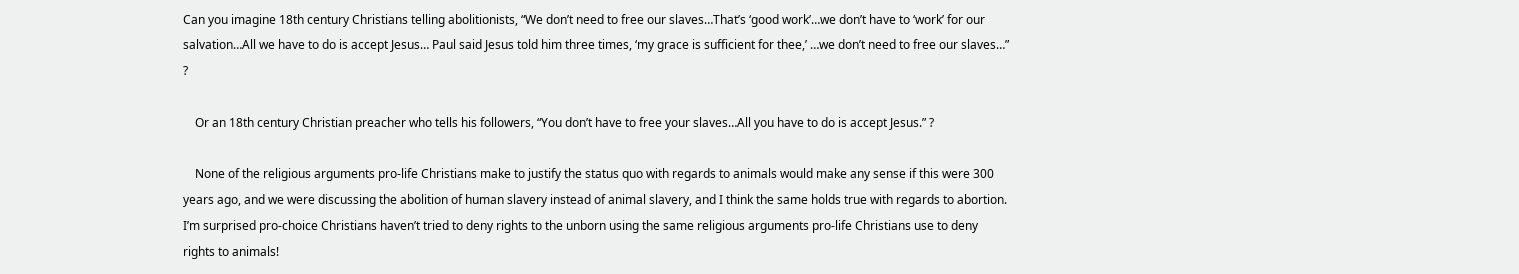Can you imagine 18th century Christians telling abolitionists, “We don’t need to free our slaves…That’s ‘good work’…we don’t have to ‘work’ for our salvation…All we have to do is accept Jesus… Paul said Jesus told him three times, ‘my grace is sufficient for thee,’ …we don’t need to free our slaves…” ?

    Or an 18th century Christian preacher who tells his followers, “You don’t have to free your slaves…All you have to do is accept Jesus.” ?

    None of the religious arguments pro-life Christians make to justify the status quo with regards to animals would make any sense if this were 300 years ago, and we were discussing the abolition of human slavery instead of animal slavery, and I think the same holds true with regards to abortion. I’m surprised pro-choice Christians haven’t tried to deny rights to the unborn using the same religious arguments pro-life Christians use to deny rights to animals!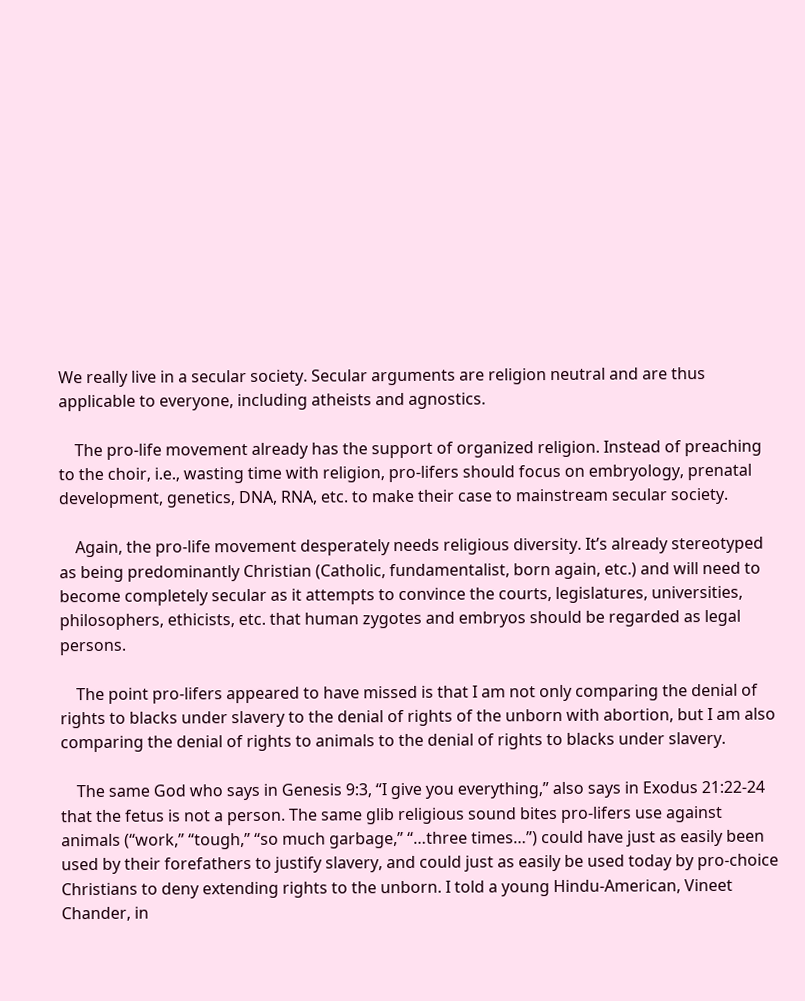We really live in a secular society. Secular arguments are religion neutral and are thus applicable to everyone, including atheists and agnostics.

    The pro-life movement already has the support of organized religion. Instead of preaching to the choir, i.e., wasting time with religion, pro-lifers should focus on embryology, prenatal development, genetics, DNA, RNA, etc. to make their case to mainstream secular society.

    Again, the pro-life movement desperately needs religious diversity. It’s already stereotyped as being predominantly Christian (Catholic, fundamentalist, born again, etc.) and will need to become completely secular as it attempts to convince the courts, legislatures, universities, philosophers, ethicists, etc. that human zygotes and embryos should be regarded as legal persons.

    The point pro-lifers appeared to have missed is that I am not only comparing the denial of rights to blacks under slavery to the denial of rights of the unborn with abortion, but I am also comparing the denial of rights to animals to the denial of rights to blacks under slavery.

    The same God who says in Genesis 9:3, “I give you everything,” also says in Exodus 21:22-24 that the fetus is not a person. The same glib religious sound bites pro-lifers use against animals (“work,” “tough,” “so much garbage,” “…three times…”) could have just as easily been used by their forefathers to justify slavery, and could just as easily be used today by pro-choice Christians to deny extending rights to the unborn. I told a young Hindu-American, Vineet Chander, in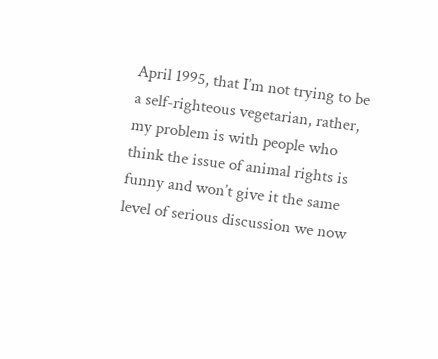April 1995, that I’m not trying to be a self-righteous vegetarian, rather, my problem is with people who think the issue of animal rights is funny and won’t give it the same level of serious discussion we now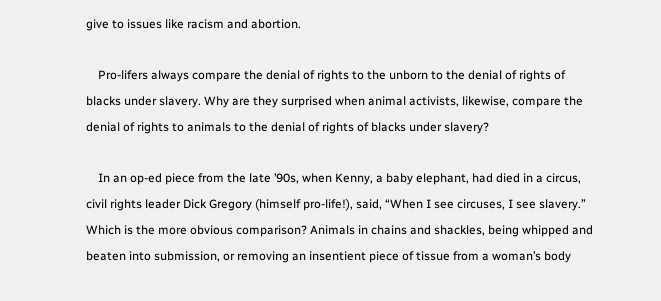give to issues like racism and abortion.

    Pro-lifers always compare the denial of rights to the unborn to the denial of rights of blacks under slavery. Why are they surprised when animal activists, likewise, compare the denial of rights to animals to the denial of rights of blacks under slavery?

    In an op-ed piece from the late ’90s, when Kenny, a baby elephant, had died in a circus, civil rights leader Dick Gregory (himself pro-life!), said, “When I see circuses, I see slavery.” Which is the more obvious comparison? Animals in chains and shackles, being whipped and beaten into submission, or removing an insentient piece of tissue from a woman’s body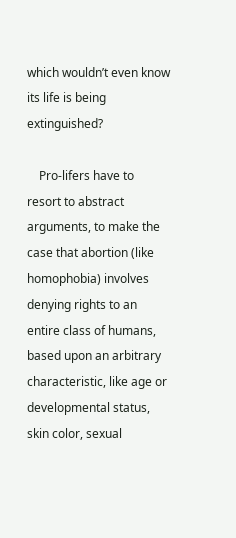which wouldn’t even know its life is being extinguished?

    Pro-lifers have to resort to abstract arguments, to make the case that abortion (like homophobia) involves denying rights to an entire class of humans, based upon an arbitrary characteristic, like age or developmental status, skin color, sexual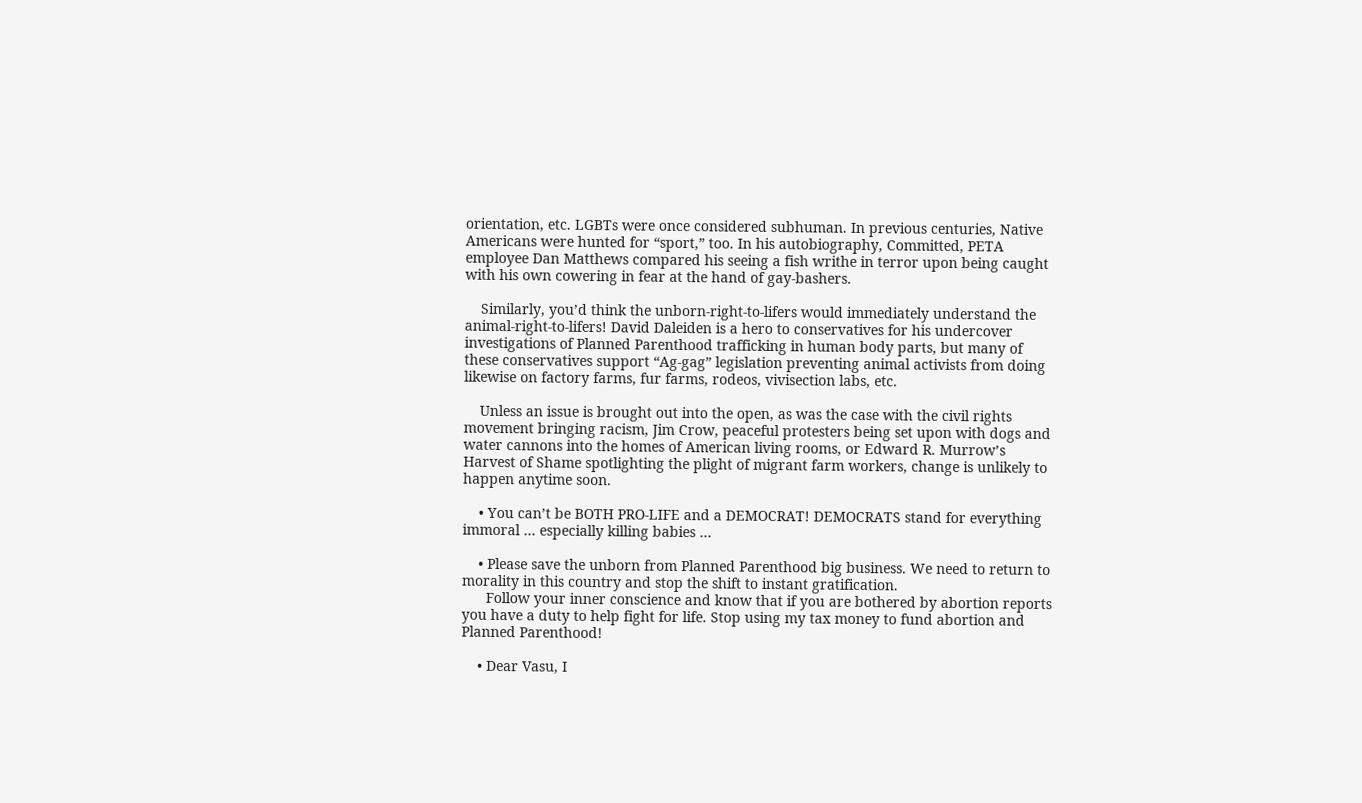orientation, etc. LGBTs were once considered subhuman. In previous centuries, Native Americans were hunted for “sport,” too. In his autobiography, Committed, PETA employee Dan Matthews compared his seeing a fish writhe in terror upon being caught with his own cowering in fear at the hand of gay-bashers.

    Similarly, you’d think the unborn-right-to-lifers would immediately understand the animal-right-to-lifers! David Daleiden is a hero to conservatives for his undercover investigations of Planned Parenthood trafficking in human body parts, but many of these conservatives support “Ag-gag” legislation preventing animal activists from doing likewise on factory farms, fur farms, rodeos, vivisection labs, etc.

    Unless an issue is brought out into the open, as was the case with the civil rights movement bringing racism, Jim Crow, peaceful protesters being set upon with dogs and water cannons into the homes of American living rooms, or Edward R. Murrow’s Harvest of Shame spotlighting the plight of migrant farm workers, change is unlikely to happen anytime soon.

    • You can’t be BOTH PRO-LIFE and a DEMOCRAT! DEMOCRATS stand for everything immoral … especially killing babies …

    • Please save the unborn from Planned Parenthood big business. We need to return to morality in this country and stop the shift to instant gratification.
      Follow your inner conscience and know that if you are bothered by abortion reports you have a duty to help fight for life. Stop using my tax money to fund abortion and Planned Parenthood!

    • Dear Vasu, I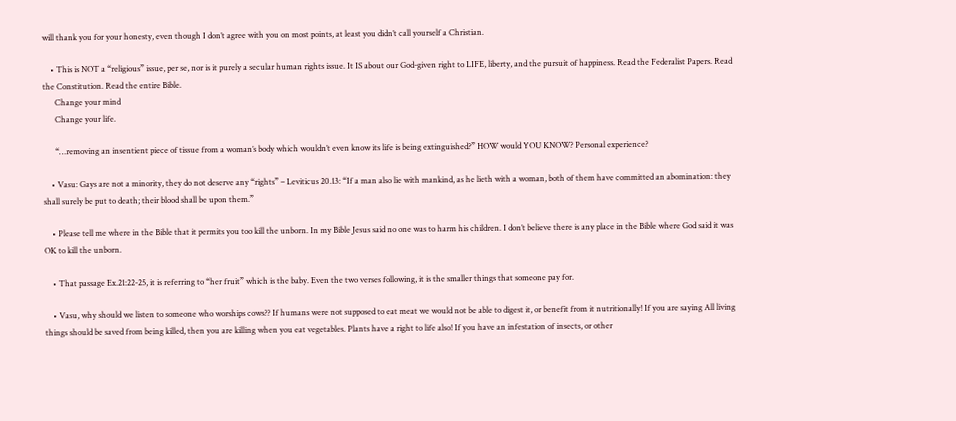will thank you for your honesty, even though I don’t agree with you on most points, at least you didn’t call yourself a Christian.

    • This is NOT a “religious” issue, per se, nor is it purely a secular human rights issue. It IS about our God-given right to LIFE, liberty, and the pursuit of happiness. Read the Federalist Papers. Read the Constitution. Read the entire Bible.
      Change your mind
      Change your life.

      “…removing an insentient piece of tissue from a woman’s body which wouldn’t even know its life is being extinguished?” HOW would YOU KNOW? Personal experience?

    • Vasu: Gays are not a minority, they do not deserve any “rights” – Leviticus 20.13: “If a man also lie with mankind, as he lieth with a woman, both of them have committed an abomination: they shall surely be put to death; their blood shall be upon them.”

    • Please tell me where in the Bible that it permits you too kill the unborn. In my Bible Jesus said no one was to harm his children. I don’t believe there is any place in the Bible where God said it was OK to kill the unborn.

    • That passage Ex.21:22-25, it is referring to “her fruit” which is the baby. Even the two verses following, it is the smaller things that someone pay for.

    • Vasu, why should we listen to someone who worships cows?? If humans were not supposed to eat meat we would not be able to digest it, or benefit from it nutritionally! If you are saying All living things should be saved from being killed, then you are killing when you eat vegetables. Plants have a right to life also! If you have an infestation of insects, or other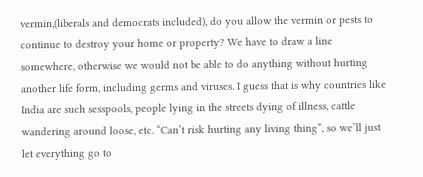vermin,(liberals and democrats included), do you allow the vermin or pests to continue to destroy your home or property? We have to draw a line somewhere, otherwise we would not be able to do anything without hurting another life form, including germs and viruses. I guess that is why countries like India are such sesspools, people lying in the streets dying of illness, cattle wandering around loose, etc. “Can’t risk hurting any living thing”, so we’ll just let everything go to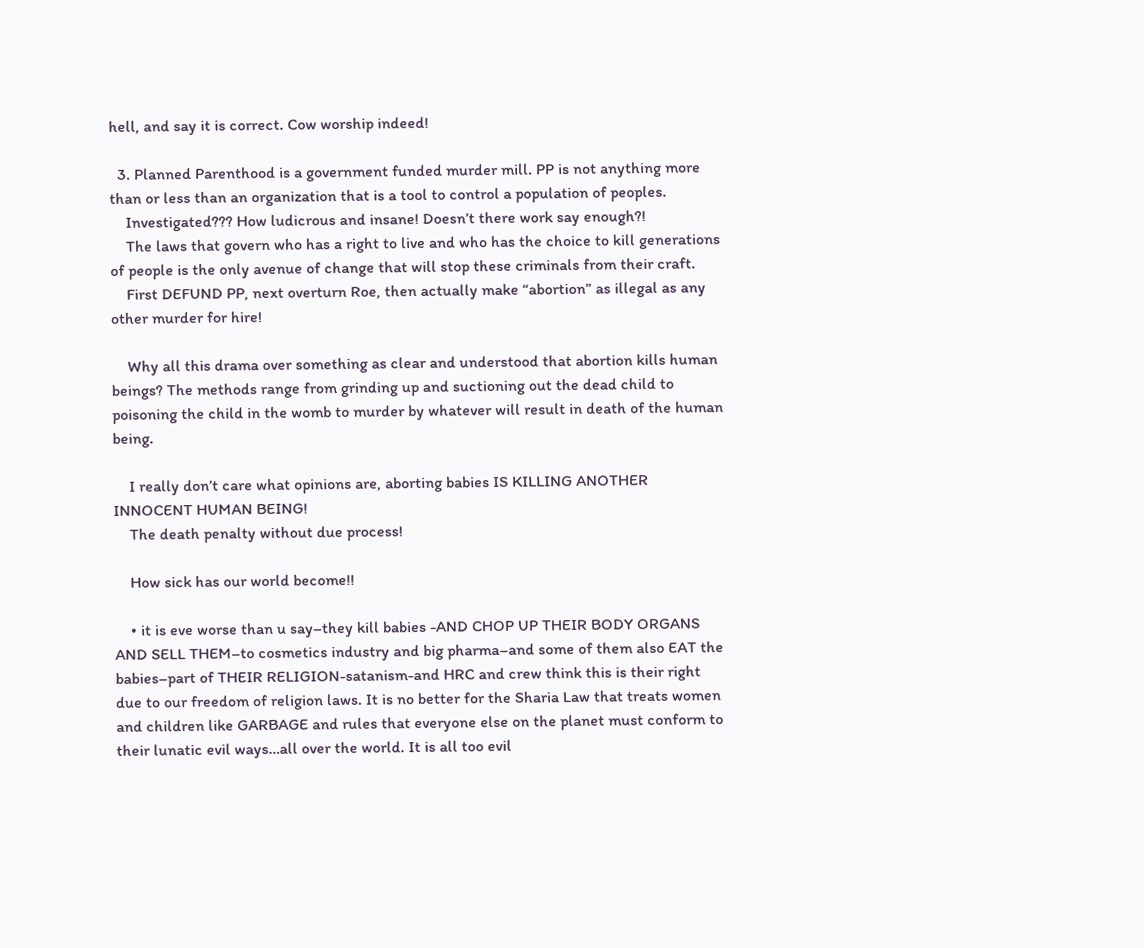hell, and say it is correct. Cow worship indeed!

  3. Planned Parenthood is a government funded murder mill. PP is not anything more than or less than an organization that is a tool to control a population of peoples.
    Investigated??? How ludicrous and insane! Doesn’t there work say enough?!
    The laws that govern who has a right to live and who has the choice to kill generations of people is the only avenue of change that will stop these criminals from their craft.
    First DEFUND PP, next overturn Roe, then actually make “abortion” as illegal as any other murder for hire!

    Why all this drama over something as clear and understood that abortion kills human beings? The methods range from grinding up and suctioning out the dead child to poisoning the child in the womb to murder by whatever will result in death of the human being.

    I really don’t care what opinions are, aborting babies IS KILLING ANOTHER INNOCENT HUMAN BEING!
    The death penalty without due process!

    How sick has our world become!!

    • it is eve worse than u say–they kill babies -AND CHOP UP THEIR BODY ORGANS AND SELL THEM–to cosmetics industry and big pharma–and some of them also EAT the babies–part of THEIR RELIGION-satanism-and HRC and crew think this is their right due to our freedom of religion laws. It is no better for the Sharia Law that treats women and children like GARBAGE and rules that everyone else on the planet must conform to their lunatic evil ways…all over the world. It is all too evil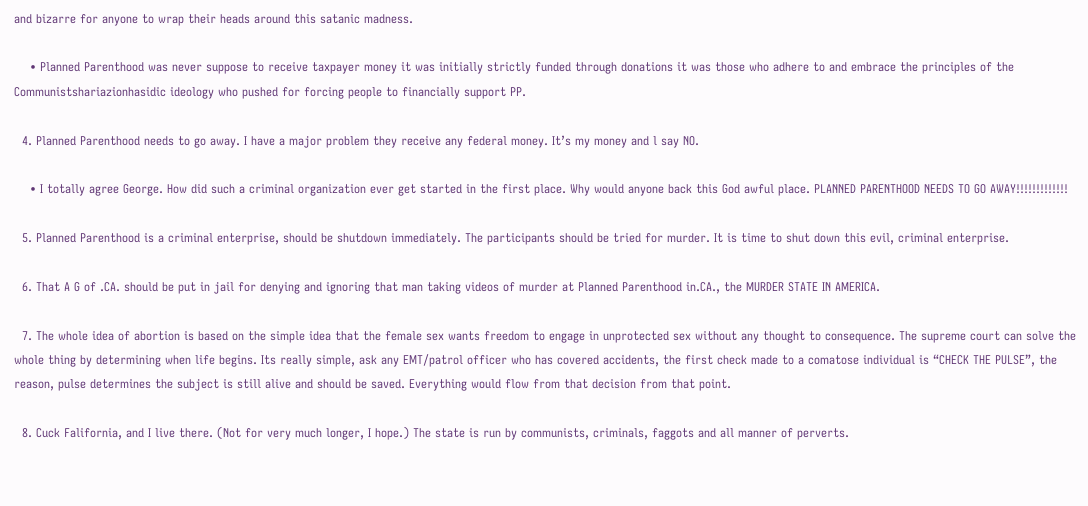and bizarre for anyone to wrap their heads around this satanic madness.

    • Planned Parenthood was never suppose to receive taxpayer money it was initially strictly funded through donations it was those who adhere to and embrace the principles of the Communistshariazionhasidic ideology who pushed for forcing people to financially support PP.

  4. Planned Parenthood needs to go away. I have a major problem they receive any federal money. It’s my money and l say NO.

    • I totally agree George. How did such a criminal organization ever get started in the first place. Why would anyone back this God awful place. PLANNED PARENTHOOD NEEDS TO GO AWAY!!!!!!!!!!!!!

  5. Planned Parenthood is a criminal enterprise, should be shutdown immediately. The participants should be tried for murder. It is time to shut down this evil, criminal enterprise.

  6. That A G of .CA. should be put in jail for denying and ignoring that man taking videos of murder at Planned Parenthood in.CA., the MURDER STATE IN AMERICA.

  7. The whole idea of abortion is based on the simple idea that the female sex wants freedom to engage in unprotected sex without any thought to consequence. The supreme court can solve the whole thing by determining when life begins. Its really simple, ask any EMT/patrol officer who has covered accidents, the first check made to a comatose individual is “CHECK THE PULSE”, the reason, pulse determines the subject is still alive and should be saved. Everything would flow from that decision from that point.

  8. Cuck Falifornia, and I live there. (Not for very much longer, I hope.) The state is run by communists, criminals, faggots and all manner of perverts.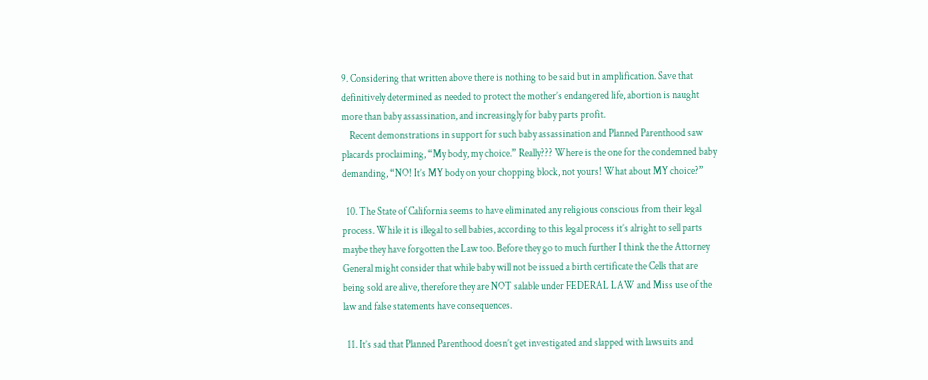9. Considering that written above there is nothing to be said but in amplification. Save that definitively determined as needed to protect the mother’s endangered life, abortion is naught more than baby assassination, and increasingly for baby parts profit.
    Recent demonstrations in support for such baby assassination and Planned Parenthood saw placards proclaiming, “My body, my choice.” Really??? Where is the one for the condemned baby demanding, “NO! It’s MY body on your chopping block, not yours! What about MY choice?”

  10. The State of California seems to have eliminated any religious conscious from their legal process. While it is illegal to sell babies, according to this legal process it’s alright to sell parts maybe they have forgotten the Law too. Before they go to much further I think the the Attorney General might consider that while baby will not be issued a birth certificate the Cells that are being sold are alive, therefore they are NOT salable under FEDERAL LAW and Miss use of the law and false statements have consequences.

  11. It’s sad that Planned Parenthood doesn’t get investigated and slapped with lawsuits and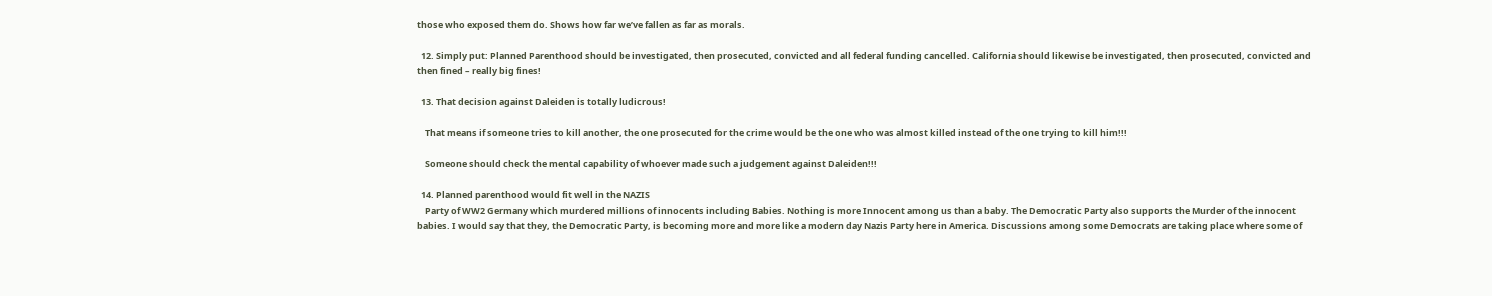those who exposed them do. Shows how far we’ve fallen as far as morals.

  12. Simply put: Planned Parenthood should be investigated, then prosecuted, convicted and all federal funding cancelled. California should likewise be investigated, then prosecuted, convicted and then fined – really big fines!

  13. That decision against Daleiden is totally ludicrous!

    That means if someone tries to kill another, the one prosecuted for the crime would be the one who was almost killed instead of the one trying to kill him!!!

    Someone should check the mental capability of whoever made such a judgement against Daleiden!!!

  14. Planned parenthood would fit well in the NAZIS
    Party of WW2 Germany which murdered millions of innocents including Babies. Nothing is more Innocent among us than a baby. The Democratic Party also supports the Murder of the innocent babies. I would say that they, the Democratic Party, is becoming more and more like a modern day Nazis Party here in America. Discussions among some Democrats are taking place where some of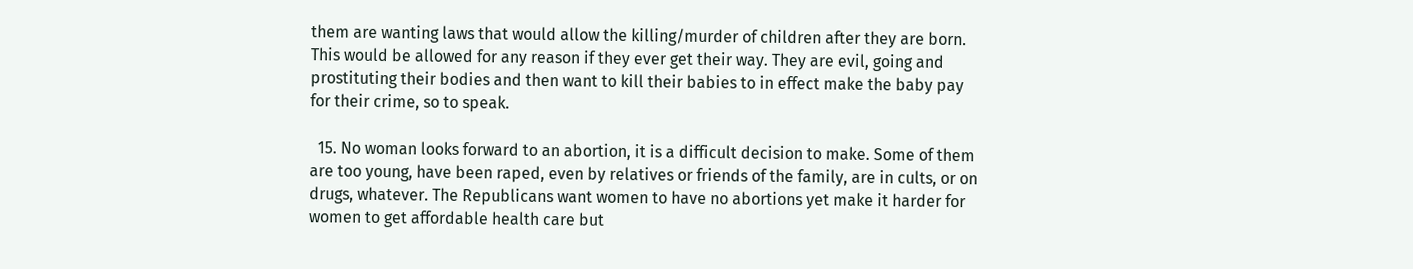them are wanting laws that would allow the killing/murder of children after they are born. This would be allowed for any reason if they ever get their way. They are evil, going and prostituting their bodies and then want to kill their babies to in effect make the baby pay for their crime, so to speak.

  15. No woman looks forward to an abortion, it is a difficult decision to make. Some of them are too young, have been raped, even by relatives or friends of the family, are in cults, or on drugs, whatever. The Republicans want women to have no abortions yet make it harder for women to get affordable health care but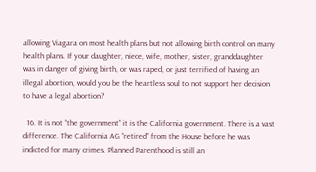allowing Viagara on most health plans but not allowing birth control on many health plans. If your daughter, niece, wife, mother, sister, granddaughter was in danger of giving birth, or was raped, or just terrified of having an illegal abortion, would you be the heartless soul to not support her decision to have a legal abortion?

  16. It is not “the government” it is the California government. There is a vast difference. The California AG “retired” from the House before he was indicted for many crimes. Planned Parenthood is still an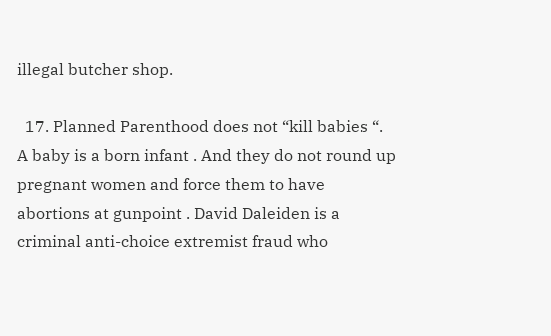illegal butcher shop.

  17. Planned Parenthood does not “kill babies “. A baby is a born infant . And they do not round up pregnant women and force them to have abortions at gunpoint . David Daleiden is a criminal anti-choice extremist fraud who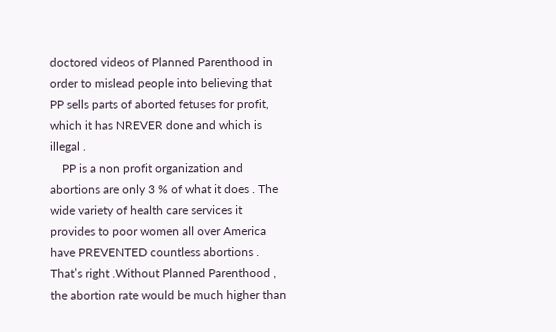doctored videos of Planned Parenthood in order to mislead people into believing that PP sells parts of aborted fetuses for profit, which it has NREVER done and which is illegal .
    PP is a non profit organization and abortions are only 3 % of what it does . The wide variety of health care services it provides to poor women all over America have PREVENTED countless abortions . That’s right .Without Planned Parenthood , the abortion rate would be much higher than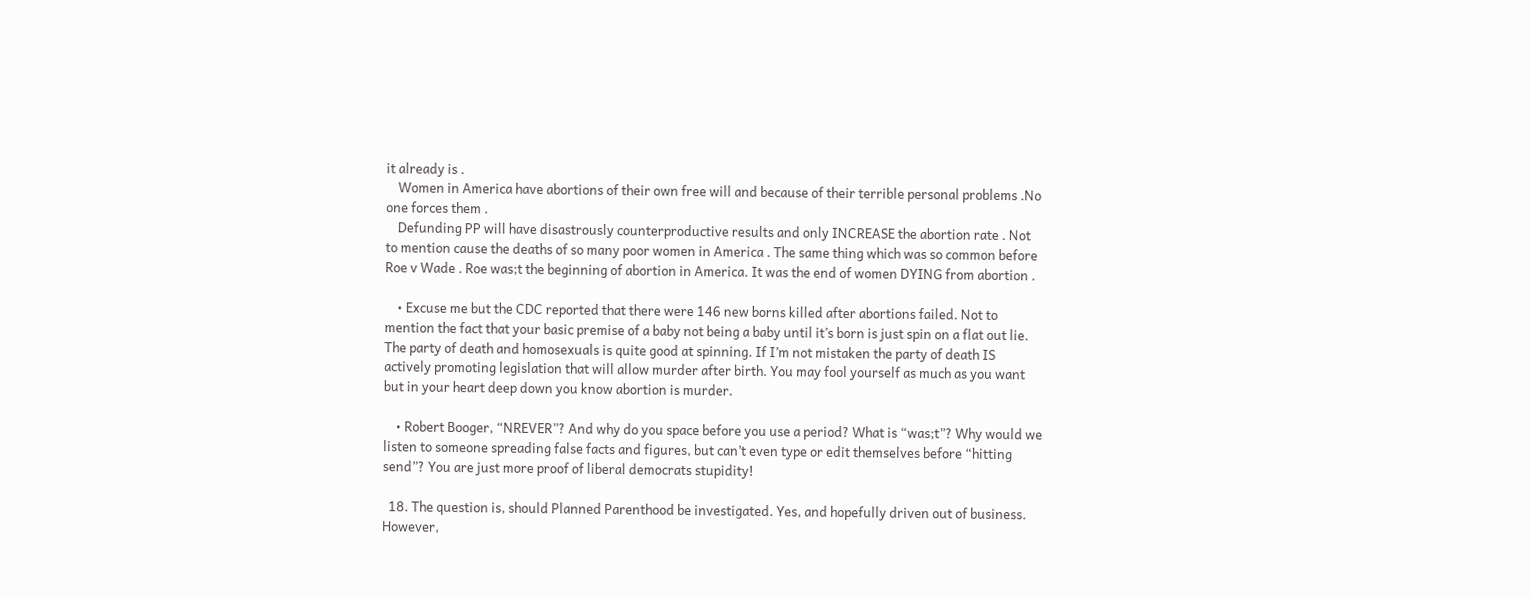it already is .
    Women in America have abortions of their own free will and because of their terrible personal problems .No one forces them .
    Defunding PP will have disastrously counterproductive results and only INCREASE the abortion rate . Not to mention cause the deaths of so many poor women in America . The same thing which was so common before Roe v Wade . Roe was;t the beginning of abortion in America. It was the end of women DYING from abortion .

    • Excuse me but the CDC reported that there were 146 new borns killed after abortions failed. Not to mention the fact that your basic premise of a baby not being a baby until it’s born is just spin on a flat out lie. The party of death and homosexuals is quite good at spinning. If I’m not mistaken the party of death IS actively promoting legislation that will allow murder after birth. You may fool yourself as much as you want but in your heart deep down you know abortion is murder.

    • Robert Booger, “NREVER”? And why do you space before you use a period? What is “was;t”? Why would we listen to someone spreading false facts and figures, but can’t even type or edit themselves before “hitting send”? You are just more proof of liberal democrats stupidity!

  18. The question is, should Planned Parenthood be investigated. Yes, and hopefully driven out of business. However,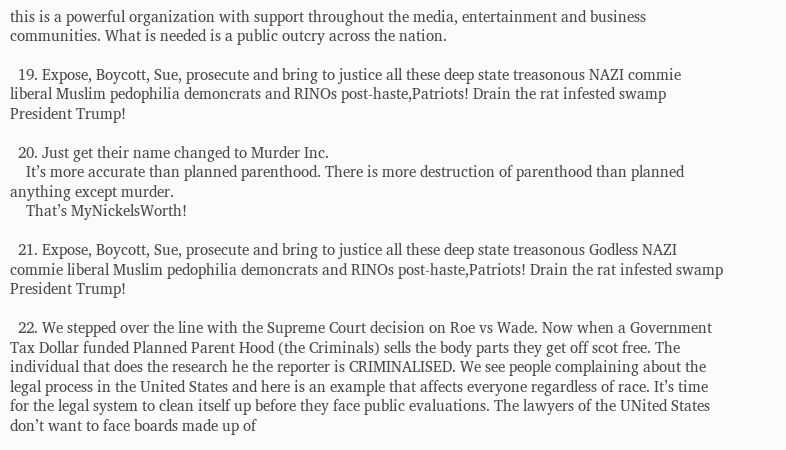this is a powerful organization with support throughout the media, entertainment and business communities. What is needed is a public outcry across the nation.

  19. Expose, Boycott, Sue, prosecute and bring to justice all these deep state treasonous NAZI commie liberal Muslim pedophilia demoncrats and RINOs post-haste,Patriots! Drain the rat infested swamp President Trump!

  20. Just get their name changed to Murder Inc.
    It’s more accurate than planned parenthood. There is more destruction of parenthood than planned anything except murder.
    That’s MyNickelsWorth!

  21. Expose, Boycott, Sue, prosecute and bring to justice all these deep state treasonous Godless NAZI commie liberal Muslim pedophilia demoncrats and RINOs post-haste,Patriots! Drain the rat infested swamp President Trump!

  22. We stepped over the line with the Supreme Court decision on Roe vs Wade. Now when a Government Tax Dollar funded Planned Parent Hood (the Criminals) sells the body parts they get off scot free. The individual that does the research he the reporter is CRIMINALISED. We see people complaining about the legal process in the United States and here is an example that affects everyone regardless of race. It’s time for the legal system to clean itself up before they face public evaluations. The lawyers of the UNited States don’t want to face boards made up of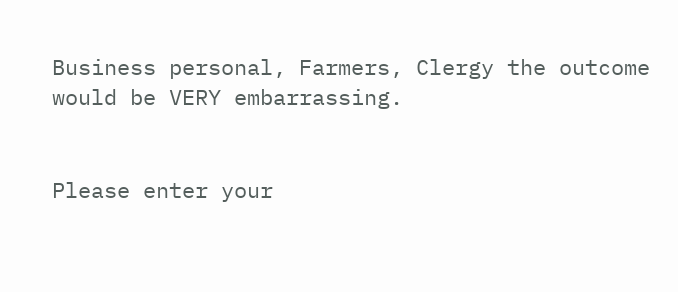Business personal, Farmers, Clergy the outcome would be VERY embarrassing.


Please enter your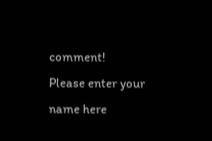comment!
Please enter your name here